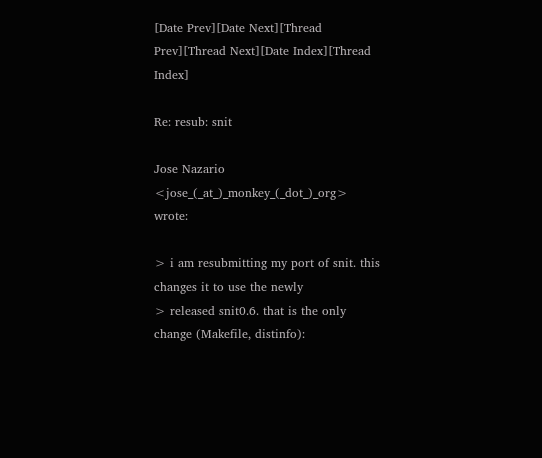[Date Prev][Date Next][Thread Prev][Thread Next][Date Index][Thread Index]

Re: resub: snit

Jose Nazario <jose_(_at_)_monkey_(_dot_)_org> wrote:

> i am resubmitting my port of snit. this changes it to use the newly
> released snit0.6. that is the only change (Makefile, distinfo):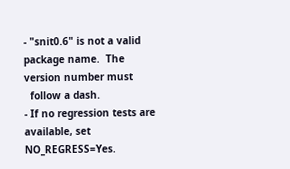- "snit0.6" is not a valid package name.  The version number must
  follow a dash.
- If no regression tests are available, set NO_REGRESS=Yes.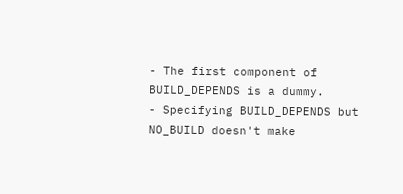- The first component of BUILD_DEPENDS is a dummy.
- Specifying BUILD_DEPENDS but NO_BUILD doesn't make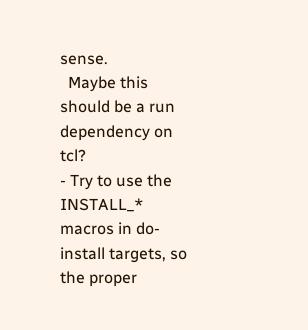sense.
  Maybe this should be a run dependency on tcl?
- Try to use the INSTALL_* macros in do-install targets, so the proper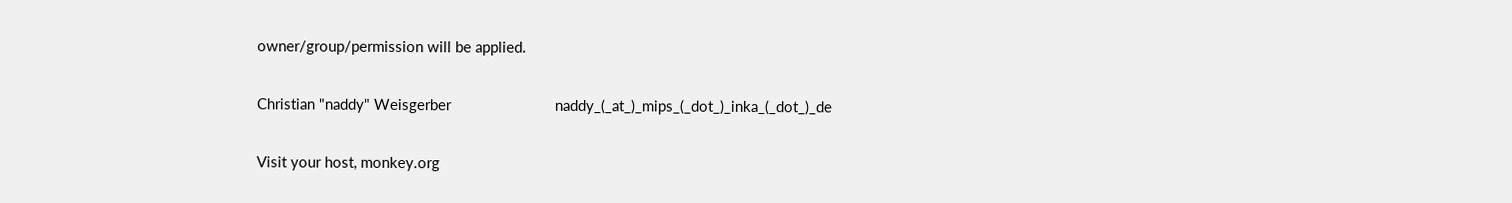owner/group/permission will be applied.

Christian "naddy" Weisgerber                          naddy_(_at_)_mips_(_dot_)_inka_(_dot_)_de

Visit your host, monkey.org